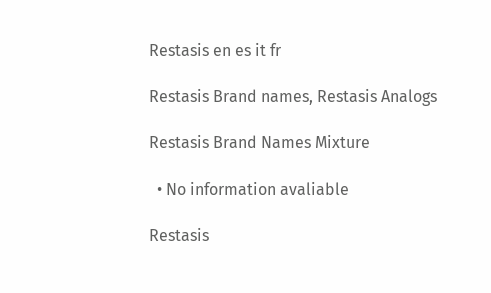Restasis en es it fr

Restasis Brand names, Restasis Analogs

Restasis Brand Names Mixture

  • No information avaliable

Restasis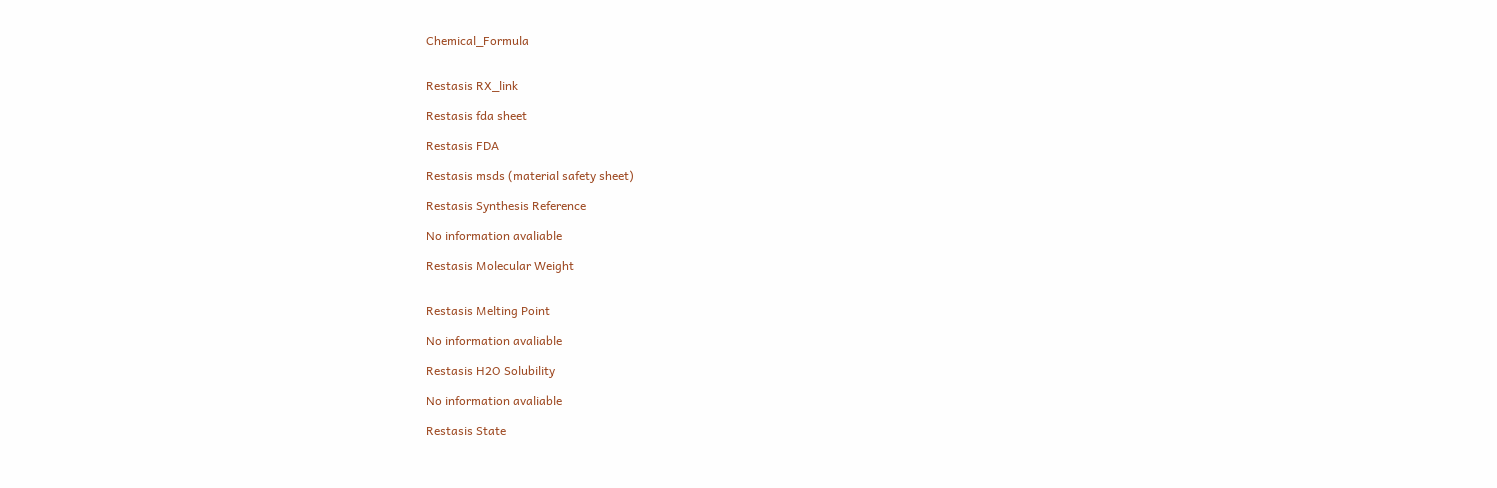Chemical_Formula


Restasis RX_link

Restasis fda sheet

Restasis FDA

Restasis msds (material safety sheet)

Restasis Synthesis Reference

No information avaliable

Restasis Molecular Weight


Restasis Melting Point

No information avaliable

Restasis H2O Solubility

No information avaliable

Restasis State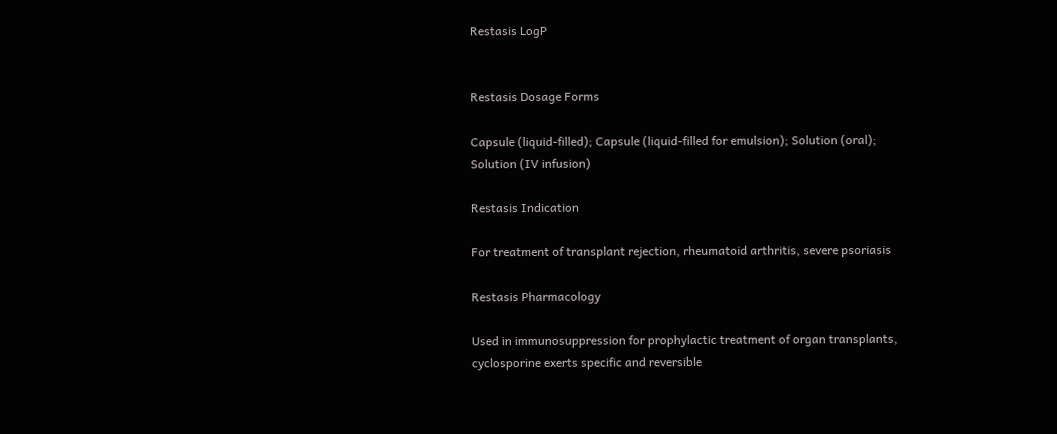Restasis LogP


Restasis Dosage Forms

Capsule (liquid-filled); Capsule (liquid-filled for emulsion); Solution (oral); Solution (IV infusion)

Restasis Indication

For treatment of transplant rejection, rheumatoid arthritis, severe psoriasis

Restasis Pharmacology

Used in immunosuppression for prophylactic treatment of organ transplants, cyclosporine exerts specific and reversible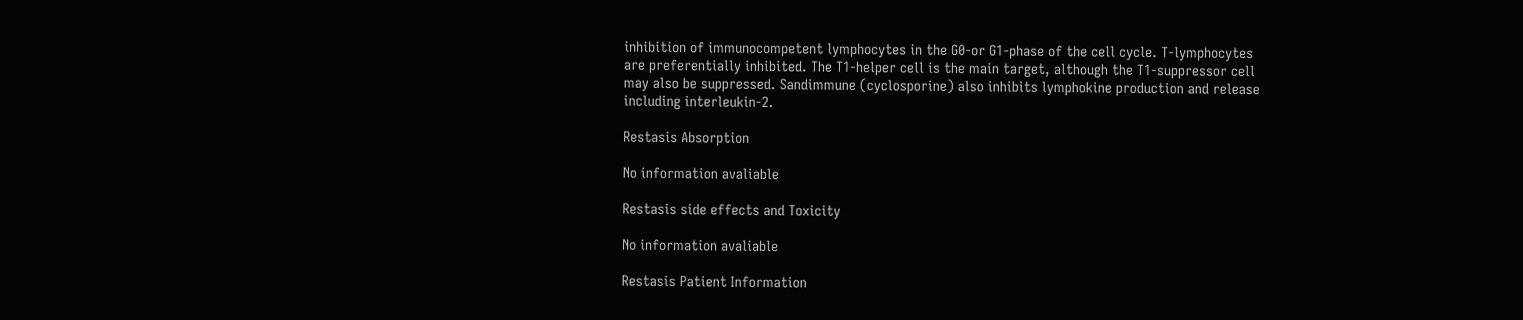inhibition of immunocompetent lymphocytes in the G0-or G1-phase of the cell cycle. T-lymphocytes are preferentially inhibited. The T1-helper cell is the main target, although the T1-suppressor cell may also be suppressed. Sandimmune (cyclosporine) also inhibits lymphokine production and release including interleukin-2.

Restasis Absorption

No information avaliable

Restasis side effects and Toxicity

No information avaliable

Restasis Patient Information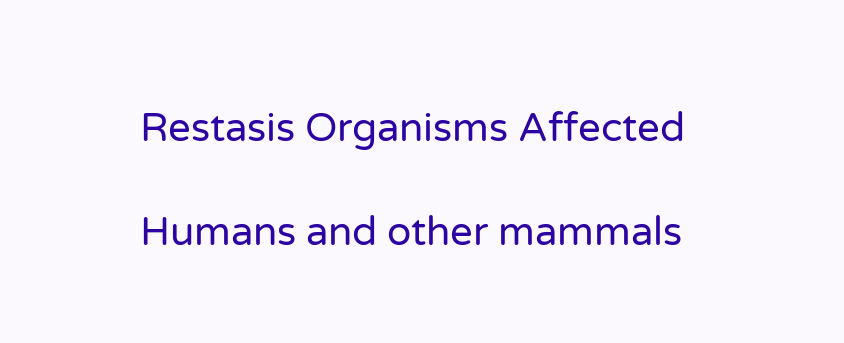Restasis Organisms Affected

Humans and other mammals